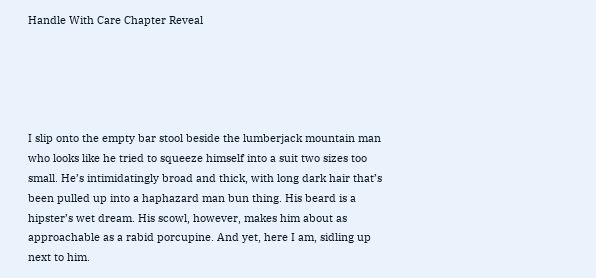Handle With Care Chapter Reveal





I slip onto the empty bar stool beside the lumberjack mountain man
who looks like he tried to squeeze himself into a suit two sizes too
small. He’s intimidatingly broad and thick, with long dark hair that’s
been pulled up into a haphazard man bun thing. His beard is a
hipster’s wet dream. His scowl, however, makes him about as
approachable as a rabid porcupine. And yet, here I am, sidling up
next to him.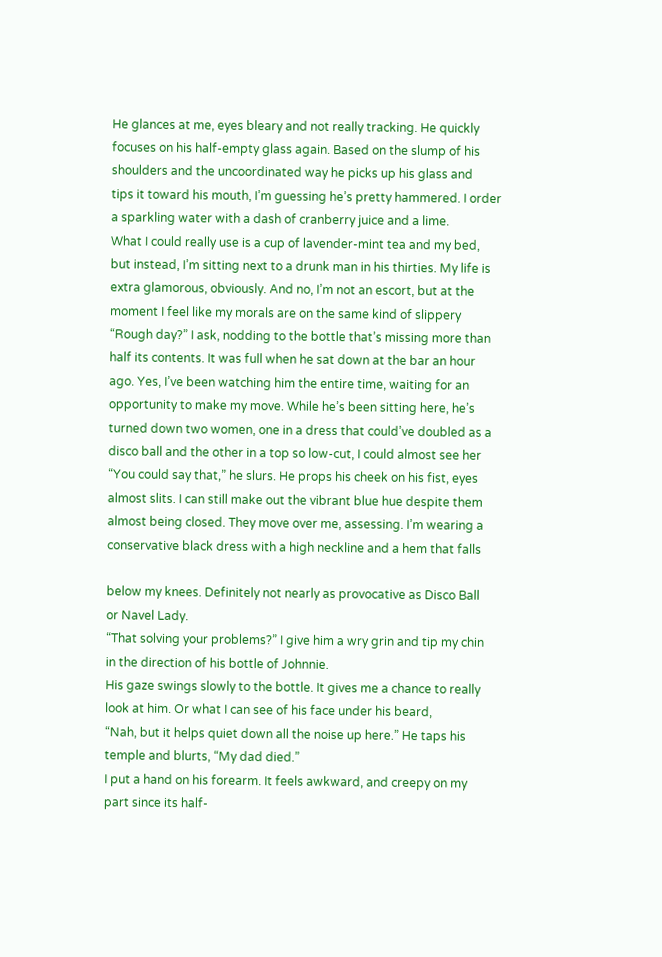He glances at me, eyes bleary and not really tracking. He quickly
focuses on his half-empty glass again. Based on the slump of his
shoulders and the uncoordinated way he picks up his glass and
tips it toward his mouth, I’m guessing he’s pretty hammered. I order
a sparkling water with a dash of cranberry juice and a lime.
What I could really use is a cup of lavender-mint tea and my bed,
but instead, I’m sitting next to a drunk man in his thirties. My life is
extra glamorous, obviously. And no, I’m not an escort, but at the
moment I feel like my morals are on the same kind of slippery
“Rough day?” I ask, nodding to the bottle that’s missing more than
half its contents. It was full when he sat down at the bar an hour
ago. Yes, I’ve been watching him the entire time, waiting for an
opportunity to make my move. While he’s been sitting here, he’s
turned down two women, one in a dress that could’ve doubled as a
disco ball and the other in a top so low-cut, I could almost see her
“You could say that,” he slurs. He props his cheek on his fist, eyes
almost slits. I can still make out the vibrant blue hue despite them
almost being closed. They move over me, assessing. I’m wearing a
conservative black dress with a high neckline and a hem that falls

below my knees. Definitely not nearly as provocative as Disco Ball
or Navel Lady.
“That solving your problems?” I give him a wry grin and tip my chin
in the direction of his bottle of Johnnie.
His gaze swings slowly to the bottle. It gives me a chance to really
look at him. Or what I can see of his face under his beard,
“Nah, but it helps quiet down all the noise up here.” He taps his
temple and blurts, “My dad died.”
I put a hand on his forearm. It feels awkward, and creepy on my
part since its half-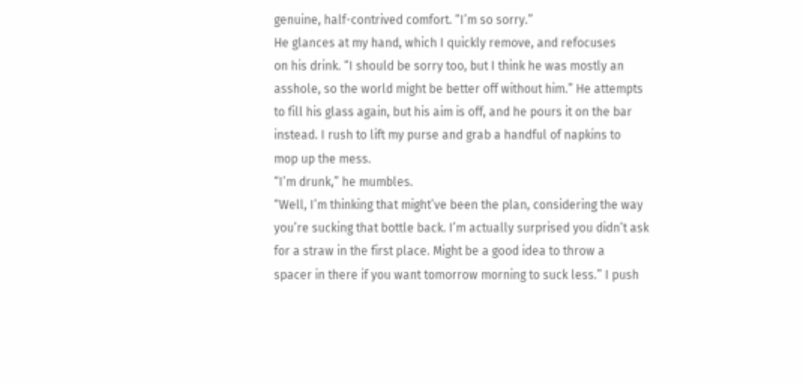genuine, half-contrived comfort. “I’m so sorry.”
He glances at my hand, which I quickly remove, and refocuses
on his drink. “I should be sorry too, but I think he was mostly an
asshole, so the world might be better off without him.” He attempts
to fill his glass again, but his aim is off, and he pours it on the bar
instead. I rush to lift my purse and grab a handful of napkins to
mop up the mess.
“I’m drunk,” he mumbles.
“Well, I’m thinking that might’ve been the plan, considering the way
you’re sucking that bottle back. I’m actually surprised you didn’t ask
for a straw in the first place. Might be a good idea to throw a
spacer in there if you want tomorrow morning to suck less.” I push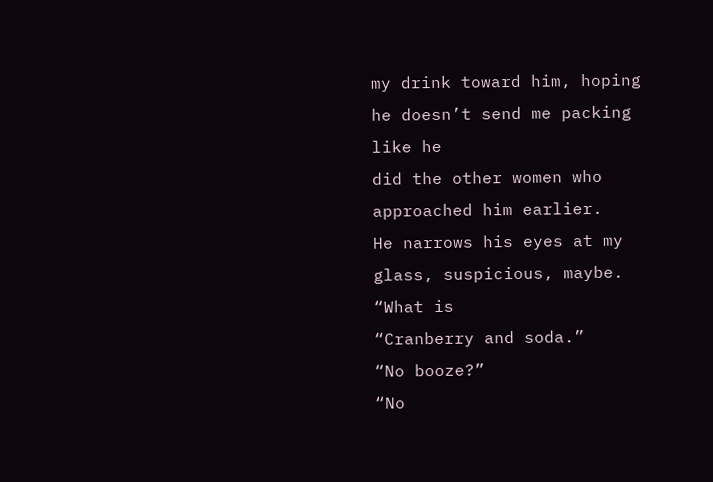my drink toward him, hoping he doesn’t send me packing like he
did the other women who approached him earlier.
He narrows his eyes at my glass, suspicious, maybe. “What is
“Cranberry and soda.”
“No booze?”
“No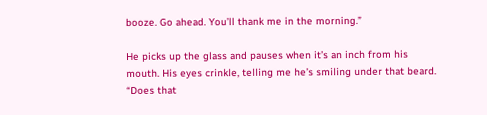booze. Go ahead. You’ll thank me in the morning.”

He picks up the glass and pauses when it’s an inch from his
mouth. His eyes crinkle, telling me he’s smiling under that beard.
“Does that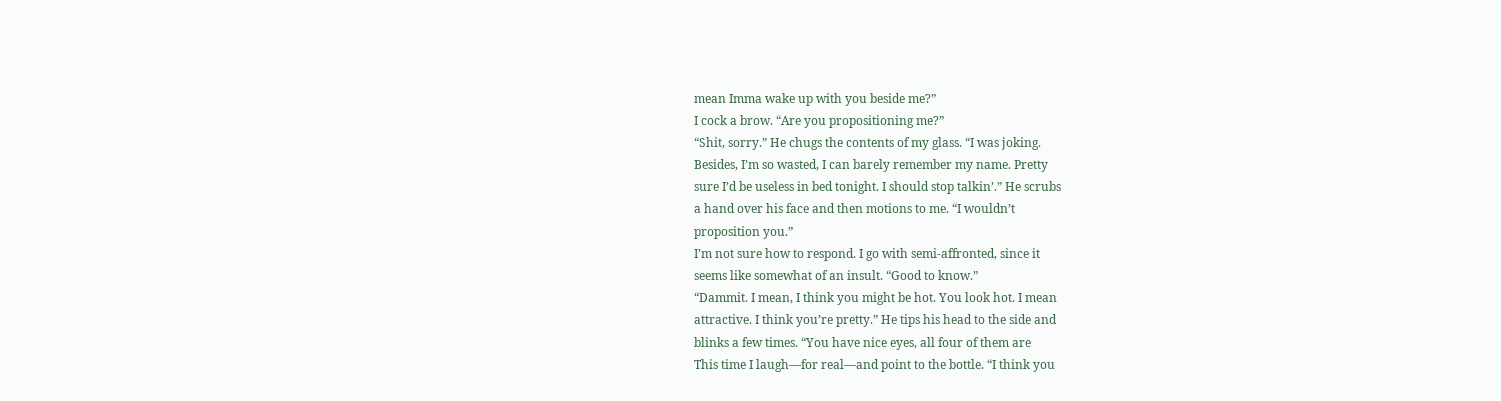mean Imma wake up with you beside me?”
I cock a brow. “Are you propositioning me?”
“Shit, sorry.” He chugs the contents of my glass. “I was joking.
Besides, I’m so wasted, I can barely remember my name. Pretty
sure I’d be useless in bed tonight. I should stop talkin’.” He scrubs
a hand over his face and then motions to me. “I wouldn’t
proposition you.”
I’m not sure how to respond. I go with semi-affronted, since it
seems like somewhat of an insult. “Good to know.”
“Dammit. I mean, I think you might be hot. You look hot. I mean
attractive. I think you’re pretty.” He tips his head to the side and
blinks a few times. “You have nice eyes, all four of them are
This time I laugh—for real—and point to the bottle. “I think you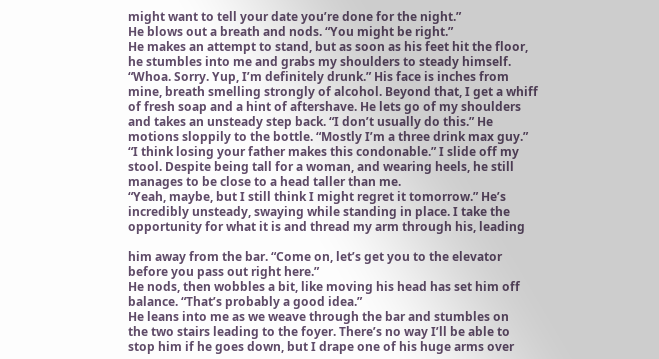might want to tell your date you’re done for the night.”
He blows out a breath and nods. “You might be right.”
He makes an attempt to stand, but as soon as his feet hit the floor,
he stumbles into me and grabs my shoulders to steady himself.
“Whoa. Sorry. Yup, I’m definitely drunk.” His face is inches from
mine, breath smelling strongly of alcohol. Beyond that, I get a whiff
of fresh soap and a hint of aftershave. He lets go of my shoulders
and takes an unsteady step back. “I don’t usually do this.” He
motions sloppily to the bottle. “Mostly I’m a three drink max guy.”
“I think losing your father makes this condonable.” I slide off my
stool. Despite being tall for a woman, and wearing heels, he still
manages to be close to a head taller than me.
“Yeah, maybe, but I still think I might regret it tomorrow.” He’s
incredibly unsteady, swaying while standing in place. I take the
opportunity for what it is and thread my arm through his, leading

him away from the bar. “Come on, let’s get you to the elevator
before you pass out right here.”
He nods, then wobbles a bit, like moving his head has set him off
balance. “That’s probably a good idea.”
He leans into me as we weave through the bar and stumbles on
the two stairs leading to the foyer. There’s no way I’ll be able to
stop him if he goes down, but I drape one of his huge arms over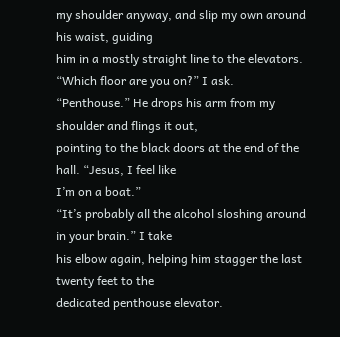my shoulder anyway, and slip my own around his waist, guiding
him in a mostly straight line to the elevators.
“Which floor are you on?” I ask.
“Penthouse.” He drops his arm from my shoulder and flings it out,
pointing to the black doors at the end of the hall. “Jesus, I feel like
I’m on a boat.”
“It’s probably all the alcohol sloshing around in your brain.” I take
his elbow again, helping him stagger the last twenty feet to the
dedicated penthouse elevator.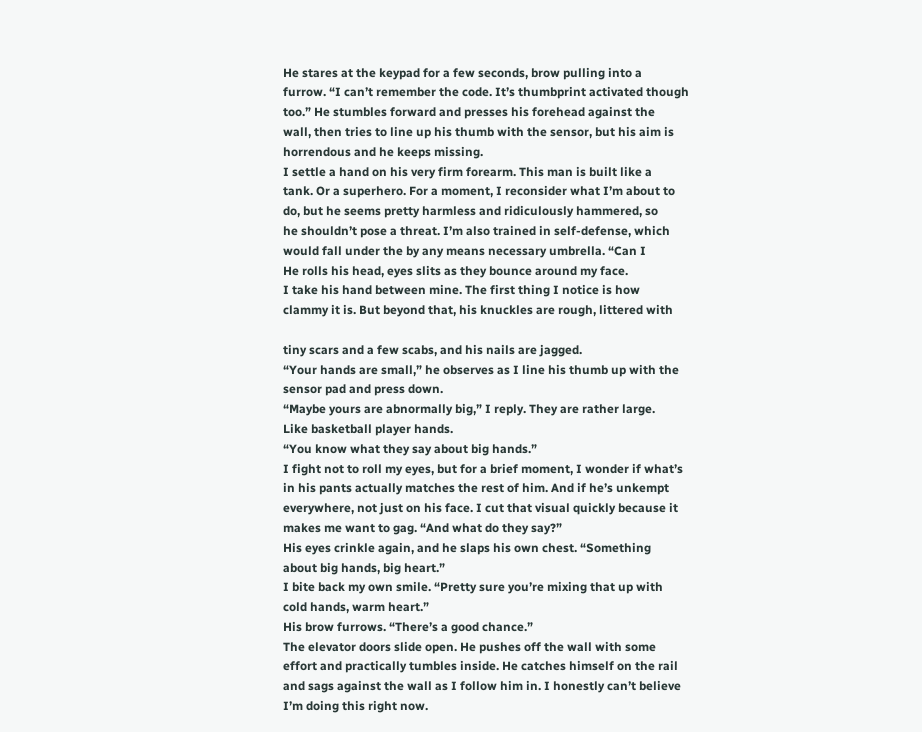He stares at the keypad for a few seconds, brow pulling into a
furrow. “I can’t remember the code. It’s thumbprint activated though
too.” He stumbles forward and presses his forehead against the
wall, then tries to line up his thumb with the sensor, but his aim is
horrendous and he keeps missing.
I settle a hand on his very firm forearm. This man is built like a
tank. Or a superhero. For a moment, I reconsider what I’m about to
do, but he seems pretty harmless and ridiculously hammered, so
he shouldn’t pose a threat. I’m also trained in self-defense, which
would fall under the by any means necessary umbrella. “Can I
He rolls his head, eyes slits as they bounce around my face.
I take his hand between mine. The first thing I notice is how
clammy it is. But beyond that, his knuckles are rough, littered with

tiny scars and a few scabs, and his nails are jagged.
“Your hands are small,” he observes as I line his thumb up with the
sensor pad and press down.
“Maybe yours are abnormally big,” I reply. They are rather large.
Like basketball player hands.
“You know what they say about big hands.”
I fight not to roll my eyes, but for a brief moment, I wonder if what’s
in his pants actually matches the rest of him. And if he’s unkempt
everywhere, not just on his face. I cut that visual quickly because it
makes me want to gag. “And what do they say?”
His eyes crinkle again, and he slaps his own chest. “Something
about big hands, big heart.”
I bite back my own smile. “Pretty sure you’re mixing that up with
cold hands, warm heart.”
His brow furrows. “There’s a good chance.”
The elevator doors slide open. He pushes off the wall with some
effort and practically tumbles inside. He catches himself on the rail
and sags against the wall as I follow him in. I honestly can’t believe
I’m doing this right now.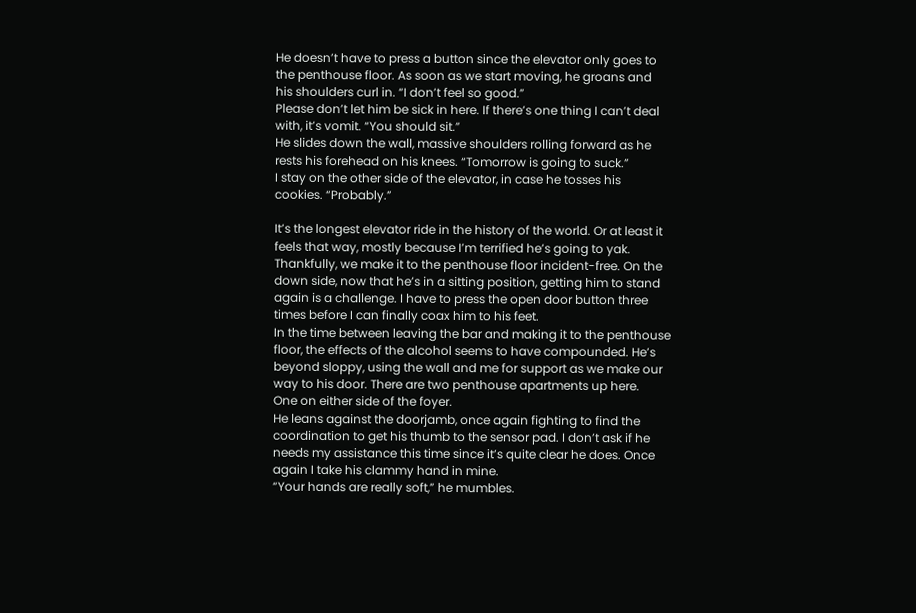He doesn’t have to press a button since the elevator only goes to
the penthouse floor. As soon as we start moving, he groans and
his shoulders curl in. “I don’t feel so good.”
Please don’t let him be sick in here. If there’s one thing I can’t deal
with, it’s vomit. “You should sit.”
He slides down the wall, massive shoulders rolling forward as he
rests his forehead on his knees. “Tomorrow is going to suck.”
I stay on the other side of the elevator, in case he tosses his
cookies. “Probably.”

It’s the longest elevator ride in the history of the world. Or at least it
feels that way, mostly because I’m terrified he’s going to yak.
Thankfully, we make it to the penthouse floor incident-free. On the
down side, now that he’s in a sitting position, getting him to stand
again is a challenge. I have to press the open door button three
times before I can finally coax him to his feet.
In the time between leaving the bar and making it to the penthouse
floor, the effects of the alcohol seems to have compounded. He’s
beyond sloppy, using the wall and me for support as we make our
way to his door. There are two penthouse apartments up here.
One on either side of the foyer.
He leans against the doorjamb, once again fighting to find the
coordination to get his thumb to the sensor pad. I don’t ask if he
needs my assistance this time since it’s quite clear he does. Once
again I take his clammy hand in mine.
“Your hands are really soft,” he mumbles.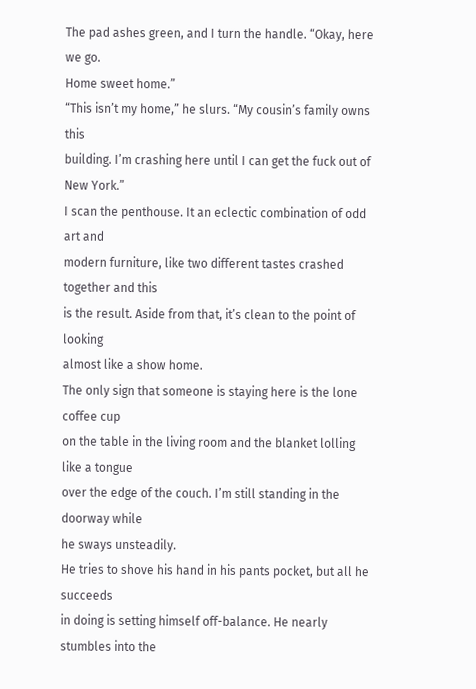The pad ashes green, and I turn the handle. “Okay, here we go.
Home sweet home.”
“This isn’t my home,” he slurs. “My cousin’s family owns this
building. I’m crashing here until I can get the fuck out of New York.”
I scan the penthouse. It an eclectic combination of odd art and
modern furniture, like two different tastes crashed together and this
is the result. Aside from that, it’s clean to the point of looking
almost like a show home.
The only sign that someone is staying here is the lone coffee cup
on the table in the living room and the blanket lolling like a tongue
over the edge of the couch. I’m still standing in the doorway while
he sways unsteadily.
He tries to shove his hand in his pants pocket, but all he succeeds
in doing is setting himself off-balance. He nearly stumbles into the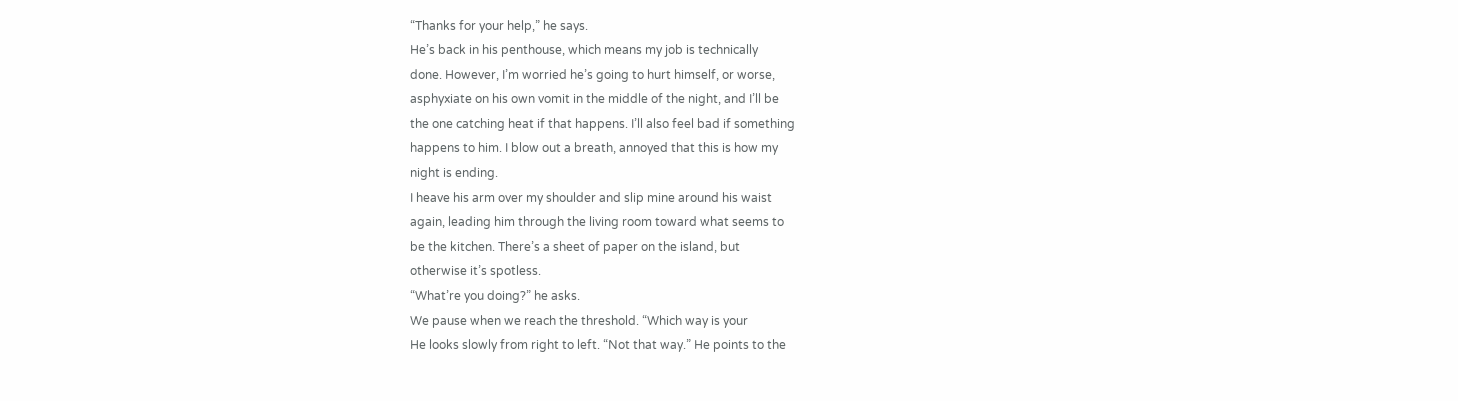“Thanks for your help,” he says.
He’s back in his penthouse, which means my job is technically
done. However, I’m worried he’s going to hurt himself, or worse,
asphyxiate on his own vomit in the middle of the night, and I’ll be
the one catching heat if that happens. I’ll also feel bad if something
happens to him. I blow out a breath, annoyed that this is how my
night is ending.
I heave his arm over my shoulder and slip mine around his waist
again, leading him through the living room toward what seems to
be the kitchen. There’s a sheet of paper on the island, but
otherwise it’s spotless.
“What’re you doing?” he asks.
We pause when we reach the threshold. “Which way is your
He looks slowly from right to left. “Not that way.” He points to the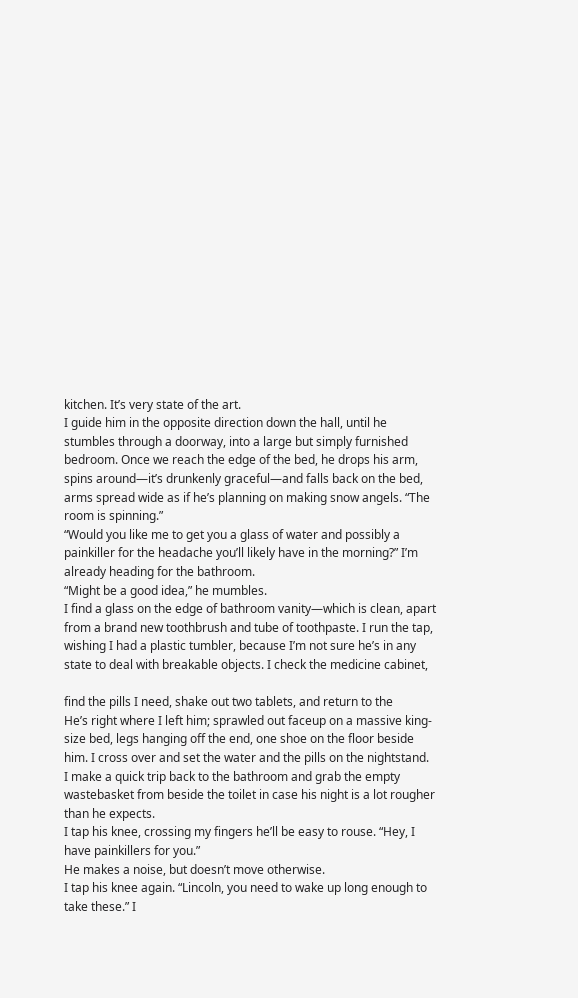kitchen. It’s very state of the art.
I guide him in the opposite direction down the hall, until he
stumbles through a doorway, into a large but simply furnished
bedroom. Once we reach the edge of the bed, he drops his arm,
spins around—it’s drunkenly graceful—and falls back on the bed,
arms spread wide as if he’s planning on making snow angels. “The
room is spinning.”
“Would you like me to get you a glass of water and possibly a
painkiller for the headache you’ll likely have in the morning?” I’m
already heading for the bathroom.
“Might be a good idea,” he mumbles.
I find a glass on the edge of bathroom vanity—which is clean, apart
from a brand new toothbrush and tube of toothpaste. I run the tap,
wishing I had a plastic tumbler, because I’m not sure he’s in any
state to deal with breakable objects. I check the medicine cabinet,

find the pills I need, shake out two tablets, and return to the
He’s right where I left him; sprawled out faceup on a massive king-
size bed, legs hanging off the end, one shoe on the floor beside
him. I cross over and set the water and the pills on the nightstand.
I make a quick trip back to the bathroom and grab the empty
wastebasket from beside the toilet in case his night is a lot rougher
than he expects.
I tap his knee, crossing my fingers he’ll be easy to rouse. “Hey, I
have painkillers for you.”
He makes a noise, but doesn’t move otherwise.
I tap his knee again. “Lincoln, you need to wake up long enough to
take these.” I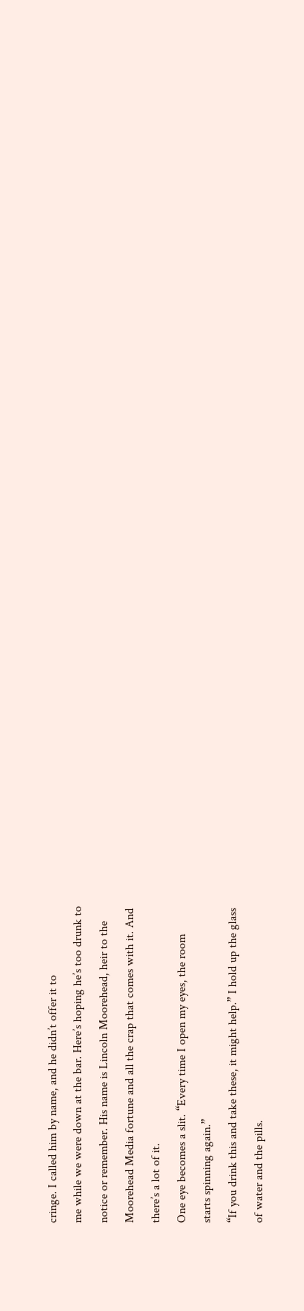cringe. I called him by name, and he didn’t offer it to
me while we were down at the bar. Here’s hoping he’s too drunk to
notice or remember. His name is Lincoln Moorehead, heir to the
Moorehead Media fortune and all the crap that comes with it. And
there’s a lot of it.
One eye becomes a slit. “Every time I open my eyes, the room
starts spinning again.”
“If you drink this and take these, it might help.” I hold up the glass
of water and the pills.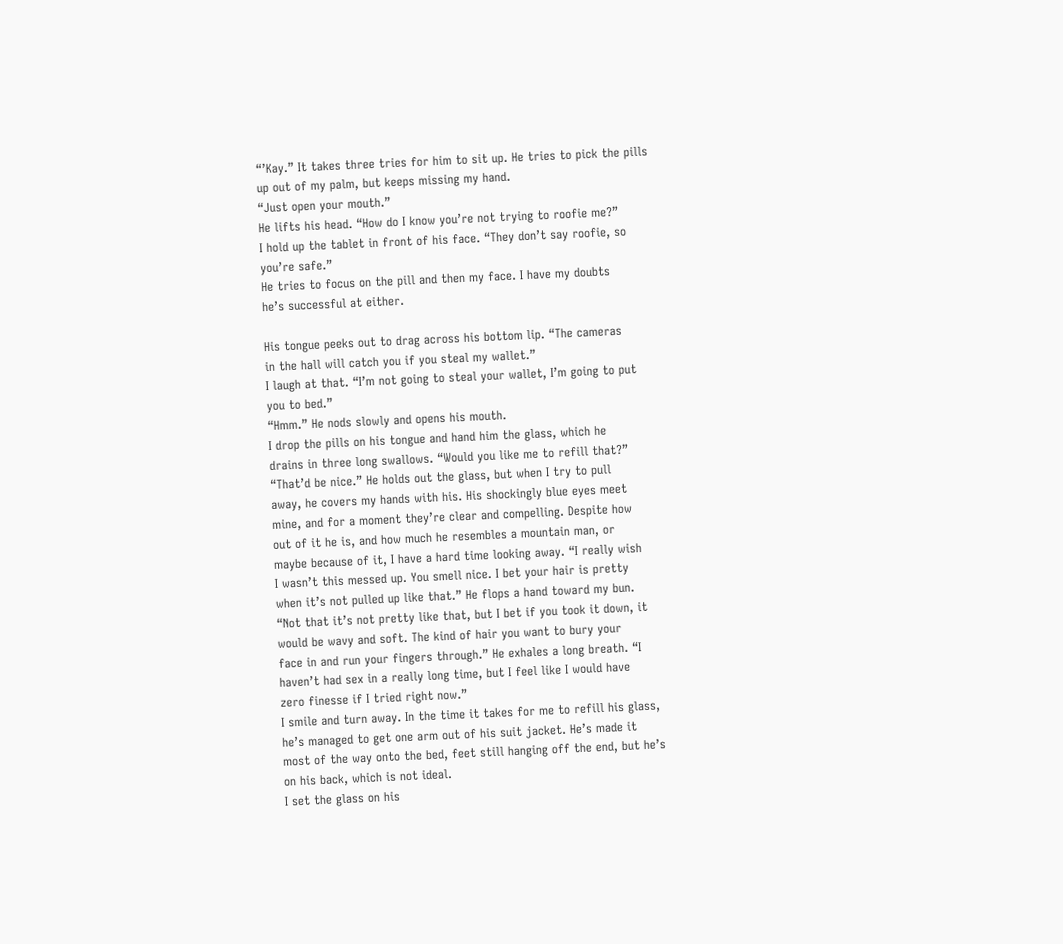“’Kay.” It takes three tries for him to sit up. He tries to pick the pills
up out of my palm, but keeps missing my hand.
“Just open your mouth.”
He lifts his head. “How do I know you’re not trying to roofie me?”
I hold up the tablet in front of his face. “They don’t say roofie, so
you’re safe.”
He tries to focus on the pill and then my face. I have my doubts
he’s successful at either.

His tongue peeks out to drag across his bottom lip. “The cameras
in the hall will catch you if you steal my wallet.”
I laugh at that. “I’m not going to steal your wallet, I’m going to put
you to bed.”
“Hmm.” He nods slowly and opens his mouth.
I drop the pills on his tongue and hand him the glass, which he
drains in three long swallows. “Would you like me to refill that?”
“That’d be nice.” He holds out the glass, but when I try to pull
away, he covers my hands with his. His shockingly blue eyes meet
mine, and for a moment they’re clear and compelling. Despite how
out of it he is, and how much he resembles a mountain man, or
maybe because of it, I have a hard time looking away. “I really wish
I wasn’t this messed up. You smell nice. I bet your hair is pretty
when it’s not pulled up like that.” He flops a hand toward my bun.
“Not that it’s not pretty like that, but I bet if you took it down, it
would be wavy and soft. The kind of hair you want to bury your
face in and run your fingers through.” He exhales a long breath. “I
haven’t had sex in a really long time, but I feel like I would have
zero finesse if I tried right now.”
I smile and turn away. In the time it takes for me to refill his glass,
he’s managed to get one arm out of his suit jacket. He’s made it
most of the way onto the bed, feet still hanging off the end, but he’s
on his back, which is not ideal.
I set the glass on his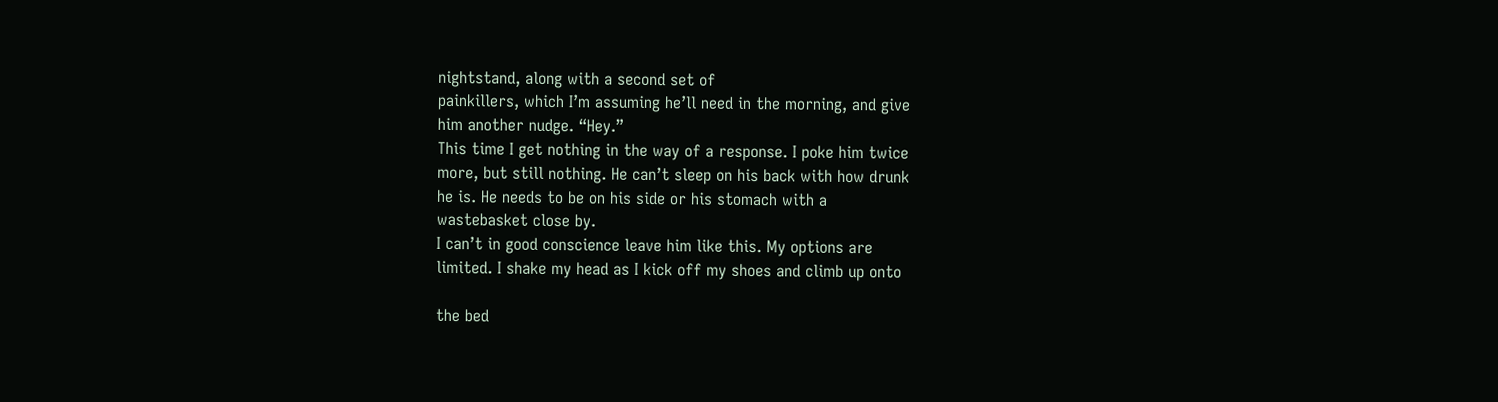nightstand, along with a second set of
painkillers, which I’m assuming he’ll need in the morning, and give
him another nudge. “Hey.”
This time I get nothing in the way of a response. I poke him twice
more, but still nothing. He can’t sleep on his back with how drunk
he is. He needs to be on his side or his stomach with a
wastebasket close by.
I can’t in good conscience leave him like this. My options are
limited. I shake my head as I kick off my shoes and climb up onto

the bed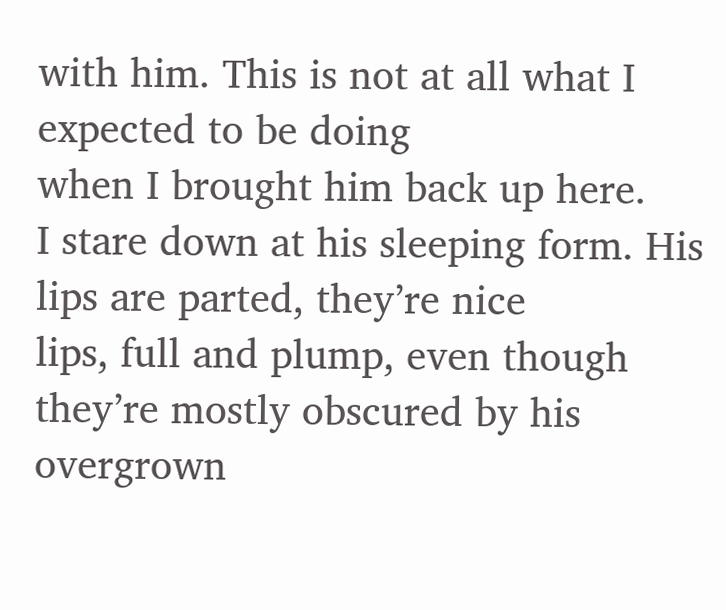with him. This is not at all what I expected to be doing
when I brought him back up here.
I stare down at his sleeping form. His lips are parted, they’re nice
lips, full and plump, even though they’re mostly obscured by his
overgrown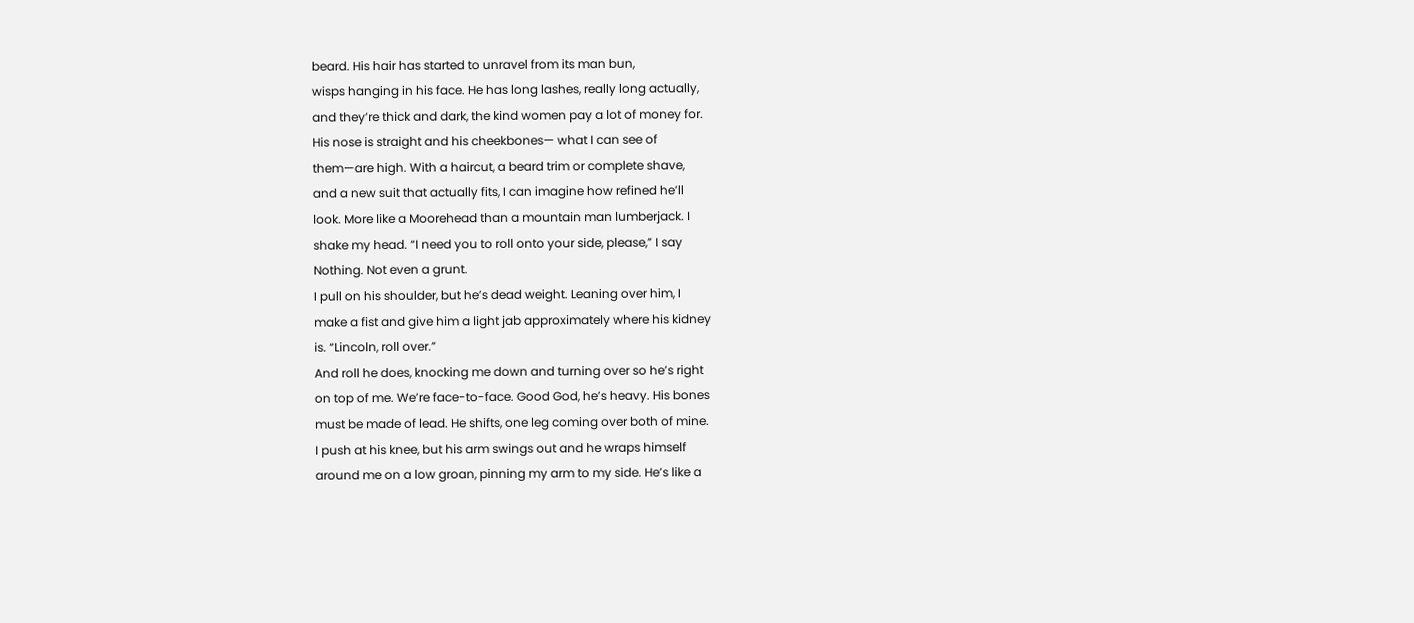beard. His hair has started to unravel from its man bun,
wisps hanging in his face. He has long lashes, really long actually,
and they’re thick and dark, the kind women pay a lot of money for.
His nose is straight and his cheekbones— what I can see of
them—are high. With a haircut, a beard trim or complete shave,
and a new suit that actually fits, I can imagine how refined he’ll
look. More like a Moorehead than a mountain man lumberjack. I
shake my head. “I need you to roll onto your side, please,” I say
Nothing. Not even a grunt.
I pull on his shoulder, but he’s dead weight. Leaning over him, I
make a fist and give him a light jab approximately where his kidney
is. “Lincoln, roll over.”
And roll he does, knocking me down and turning over so he’s right
on top of me. We’re face-to-face. Good God, he’s heavy. His bones
must be made of lead. He shifts, one leg coming over both of mine.
I push at his knee, but his arm swings out and he wraps himself
around me on a low groan, pinning my arm to my side. He’s like a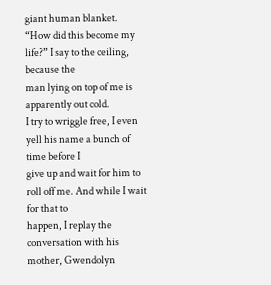giant human blanket.
“How did this become my life?” I say to the ceiling, because the
man lying on top of me is apparently out cold.
I try to wriggle free, I even yell his name a bunch of time before I
give up and wait for him to roll off me. And while I wait for that to
happen, I replay the conversation with his mother, Gwendolyn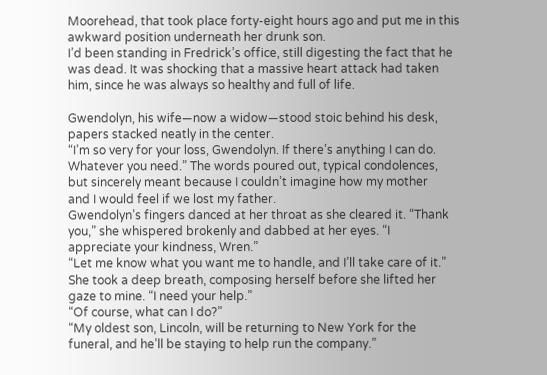Moorehead, that took place forty-eight hours ago and put me in this
awkward position underneath her drunk son.
I’d been standing in Fredrick’s office, still digesting the fact that he
was dead. It was shocking that a massive heart attack had taken
him, since he was always so healthy and full of life.

Gwendolyn, his wife—now a widow—stood stoic behind his desk,
papers stacked neatly in the center.
“I’m so very for your loss, Gwendolyn. If there’s anything I can do.
Whatever you need.” The words poured out, typical condolences,
but sincerely meant because I couldn’t imagine how my mother
and I would feel if we lost my father.
Gwendolyn’s fingers danced at her throat as she cleared it. “Thank
you,” she whispered brokenly and dabbed at her eyes. “I
appreciate your kindness, Wren.”
“Let me know what you want me to handle, and I’ll take care of it.”
She took a deep breath, composing herself before she lifted her
gaze to mine. “I need your help.”
“Of course, what can I do?”
“My oldest son, Lincoln, will be returning to New York for the
funeral, and he’ll be staying to help run the company.”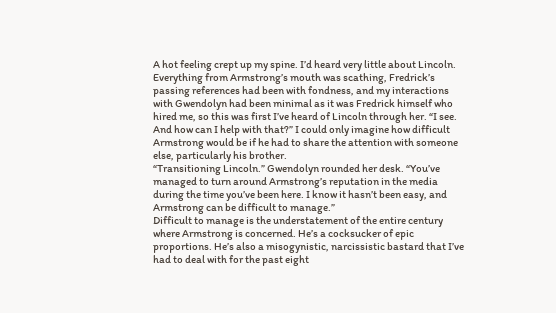A hot feeling crept up my spine. I’d heard very little about Lincoln.
Everything from Armstrong’s mouth was scathing, Fredrick’s
passing references had been with fondness, and my interactions
with Gwendolyn had been minimal as it was Fredrick himself who
hired me, so this was first I’ve heard of Lincoln through her. “I see.
And how can I help with that?” I could only imagine how difficult
Armstrong would be if he had to share the attention with someone
else, particularly his brother.
“Transitioning Lincoln.” Gwendolyn rounded her desk. “You’ve
managed to turn around Armstrong’s reputation in the media
during the time you’ve been here. I know it hasn’t been easy, and
Armstrong can be difficult to manage.”
Difficult to manage is the understatement of the entire century
where Armstrong is concerned. He’s a cocksucker of epic
proportions. He’s also a misogynistic, narcissistic bastard that I’ve
had to deal with for the past eight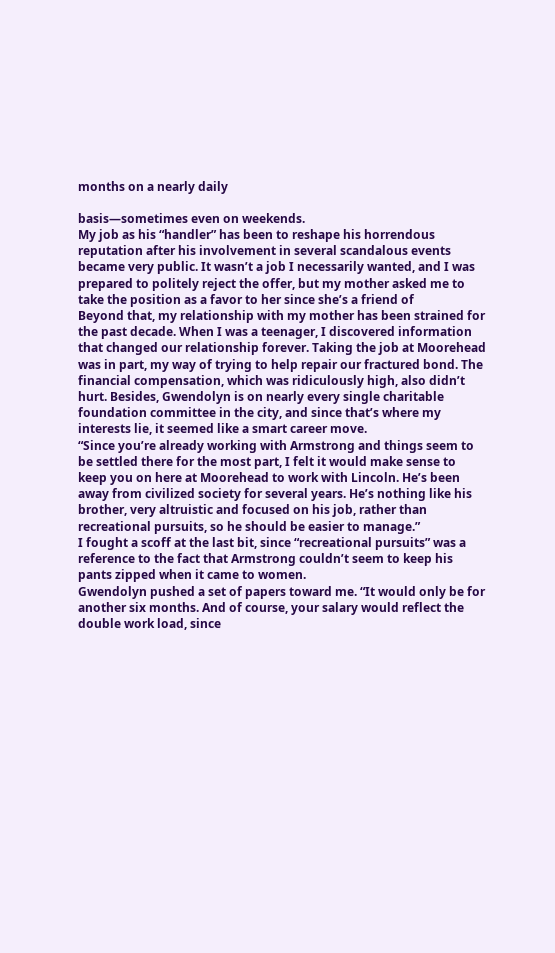months on a nearly daily

basis—sometimes even on weekends.
My job as his “handler” has been to reshape his horrendous
reputation after his involvement in several scandalous events
became very public. It wasn’t a job I necessarily wanted, and I was
prepared to politely reject the offer, but my mother asked me to
take the position as a favor to her since she’s a friend of
Beyond that, my relationship with my mother has been strained for
the past decade. When I was a teenager, I discovered information
that changed our relationship forever. Taking the job at Moorehead
was in part, my way of trying to help repair our fractured bond. The
financial compensation, which was ridiculously high, also didn’t
hurt. Besides, Gwendolyn is on nearly every single charitable
foundation committee in the city, and since that’s where my
interests lie, it seemed like a smart career move.
“Since you’re already working with Armstrong and things seem to
be settled there for the most part, I felt it would make sense to
keep you on here at Moorehead to work with Lincoln. He’s been
away from civilized society for several years. He’s nothing like his
brother, very altruistic and focused on his job, rather than
recreational pursuits, so he should be easier to manage.”
I fought a scoff at the last bit, since “recreational pursuits” was a
reference to the fact that Armstrong couldn’t seem to keep his
pants zipped when it came to women.
Gwendolyn pushed a set of papers toward me. “It would only be for
another six months. And of course, your salary would reflect the
double work load, since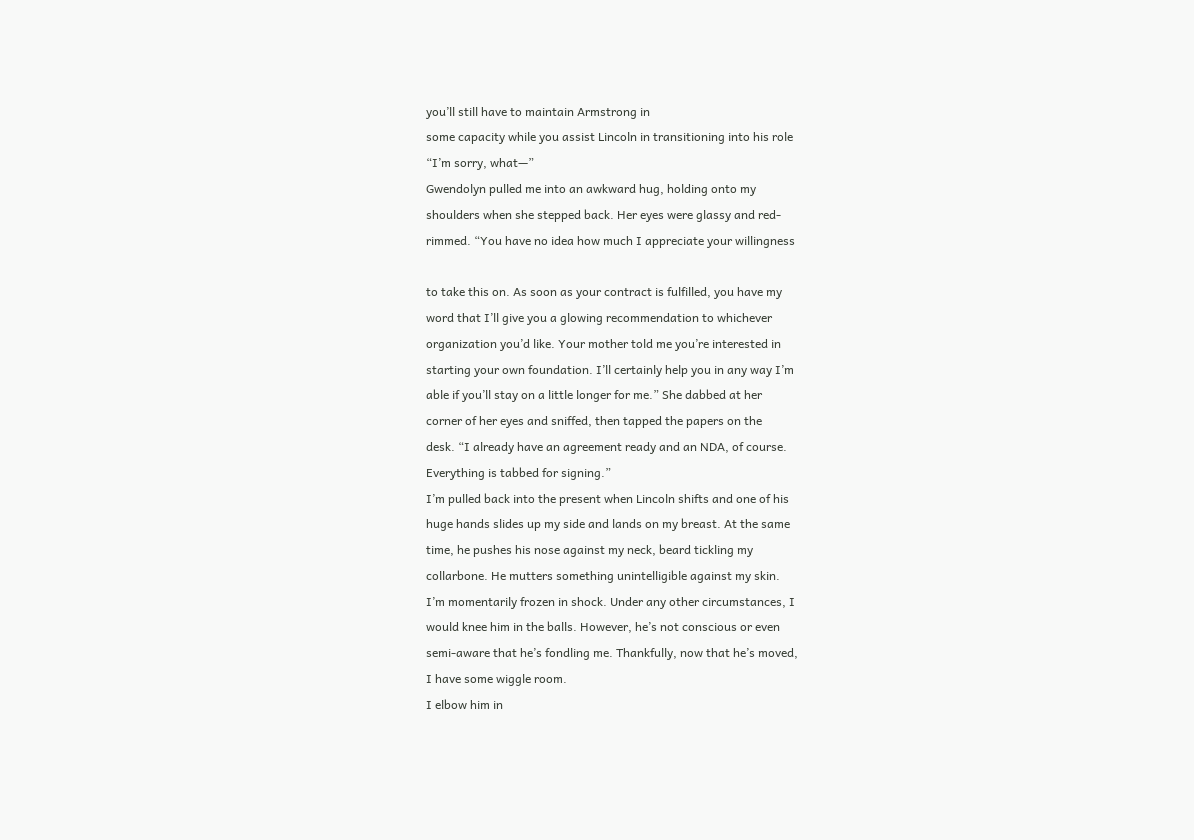you’ll still have to maintain Armstrong in
some capacity while you assist Lincoln in transitioning into his role
“I’m sorry, what—”
Gwendolyn pulled me into an awkward hug, holding onto my
shoulders when she stepped back. Her eyes were glassy and red-
rimmed. “You have no idea how much I appreciate your willingness

to take this on. As soon as your contract is fulfilled, you have my
word that I’ll give you a glowing recommendation to whichever
organization you’d like. Your mother told me you’re interested in
starting your own foundation. I’ll certainly help you in any way I’m
able if you’ll stay on a little longer for me.” She dabbed at her
corner of her eyes and sniffed, then tapped the papers on the
desk. “I already have an agreement ready and an NDA, of course.
Everything is tabbed for signing.”
I’m pulled back into the present when Lincoln shifts and one of his
huge hands slides up my side and lands on my breast. At the same
time, he pushes his nose against my neck, beard tickling my
collarbone. He mutters something unintelligible against my skin.
I’m momentarily frozen in shock. Under any other circumstances, I
would knee him in the balls. However, he’s not conscious or even
semi-aware that he’s fondling me. Thankfully, now that he’s moved,
I have some wiggle room.
I elbow him in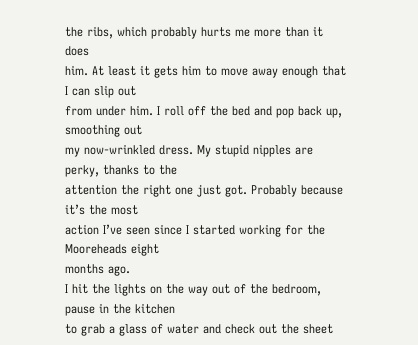the ribs, which probably hurts me more than it does
him. At least it gets him to move away enough that I can slip out
from under him. I roll off the bed and pop back up, smoothing out
my now-wrinkled dress. My stupid nipples are perky, thanks to the
attention the right one just got. Probably because it’s the most
action I’ve seen since I started working for the Mooreheads eight
months ago.
I hit the lights on the way out of the bedroom, pause in the kitchen
to grab a glass of water and check out the sheet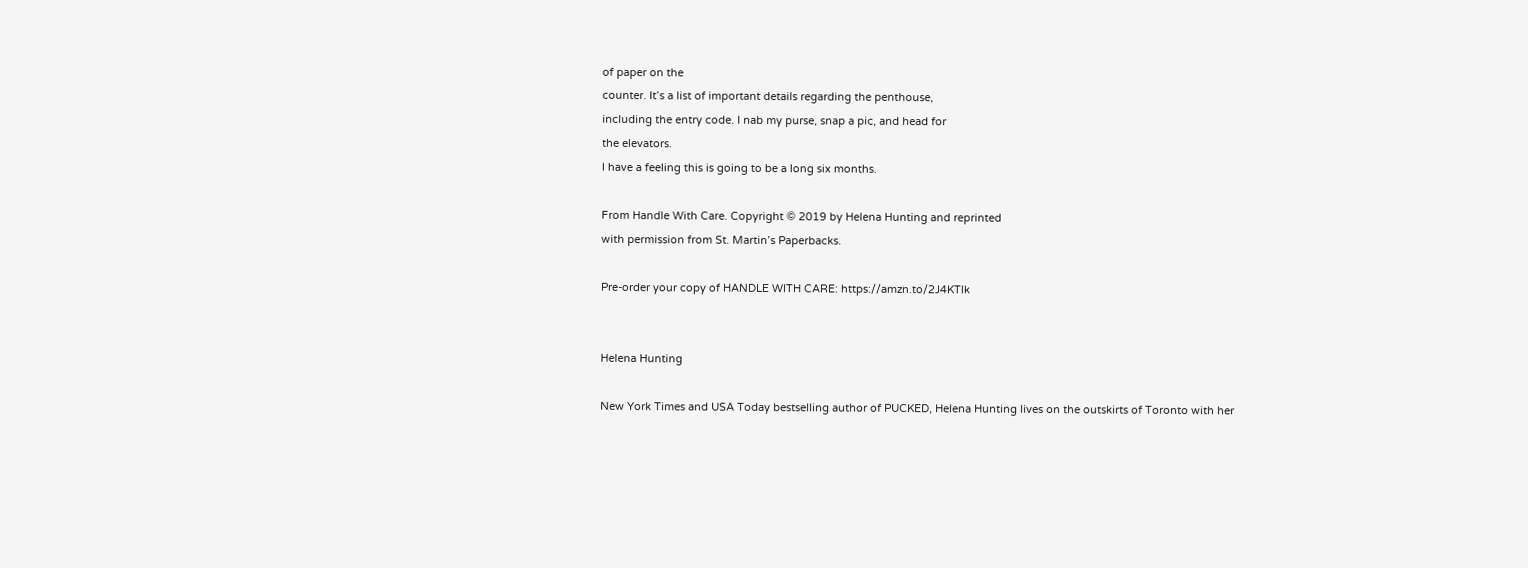of paper on the
counter. It’s a list of important details regarding the penthouse,
including the entry code. I nab my purse, snap a pic, and head for
the elevators.
I have a feeling this is going to be a long six months.

From Handle With Care. Copyright © 2019 by Helena Hunting and reprinted
with permission from St. Martin’s Paperbacks.

Pre-order your copy of HANDLE WITH CARE: https://amzn.to/2J4KTlk


Helena Hunting

New York Times and USA Today bestselling author of PUCKED, Helena Hunting lives on the outskirts of Toronto with her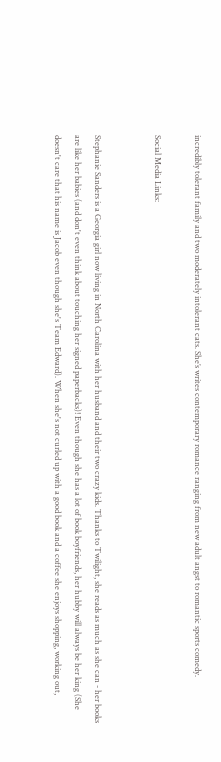incredibly tolerant family and two moderately intolerant cats. She’s writes contemporary romance ranging from new adult angst to romantic sports comedy.

Social Media Links:


Stephanie Sanders is a Georgia girl now living in North Carolina with her husband and their two crazy kids. Thanks to Twilight, she reads as much as she can - her books are like her babies (and don't even think about touching her signed paperbacks)! Even though she has a lot of book boyfriends, her hubby will always be her king (She doesn't care that his name is Jacob even though she's Team Edward). When she's not curled up with a good book and a coffee she enjoys shopping, working out,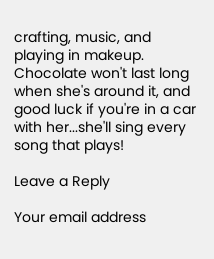crafting, music, and playing in makeup. Chocolate won't last long when she's around it, and good luck if you're in a car with her...she'll sing every song that plays!

Leave a Reply

Your email address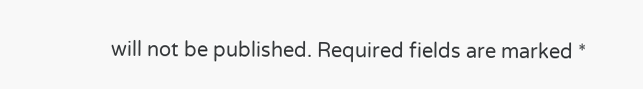will not be published. Required fields are marked *